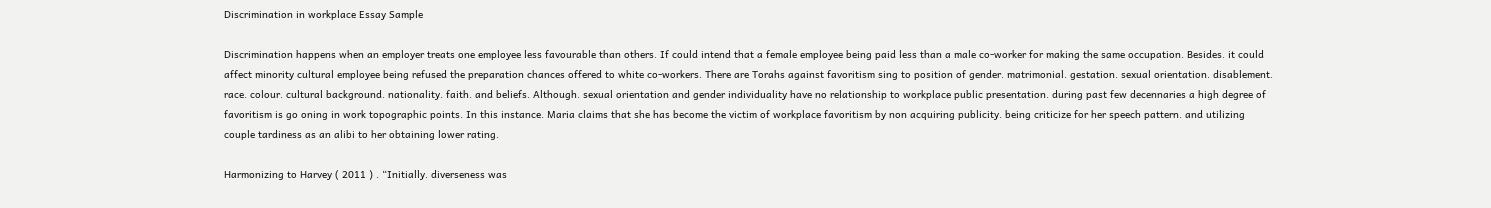Discrimination in workplace Essay Sample

Discrimination happens when an employer treats one employee less favourable than others. If could intend that a female employee being paid less than a male co-worker for making the same occupation. Besides. it could affect minority cultural employee being refused the preparation chances offered to white co-workers. There are Torahs against favoritism sing to position of gender. matrimonial. gestation. sexual orientation. disablement. race. colour. cultural background. nationality. faith. and beliefs. Although. sexual orientation and gender individuality have no relationship to workplace public presentation. during past few decennaries a high degree of favoritism is go oning in work topographic points. In this instance. Maria claims that she has become the victim of workplace favoritism by non acquiring publicity. being criticize for her speech pattern. and utilizing couple tardiness as an alibi to her obtaining lower rating.

Harmonizing to Harvey ( 2011 ) . “Initially. diverseness was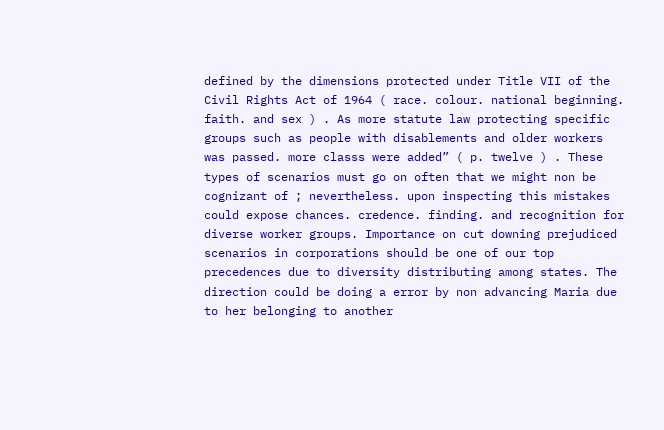defined by the dimensions protected under Title VII of the Civil Rights Act of 1964 ( race. colour. national beginning. faith. and sex ) . As more statute law protecting specific groups such as people with disablements and older workers was passed. more classs were added” ( p. twelve ) . These types of scenarios must go on often that we might non be cognizant of ; nevertheless. upon inspecting this mistakes could expose chances. credence. finding. and recognition for diverse worker groups. Importance on cut downing prejudiced scenarios in corporations should be one of our top precedences due to diversity distributing among states. The direction could be doing a error by non advancing Maria due to her belonging to another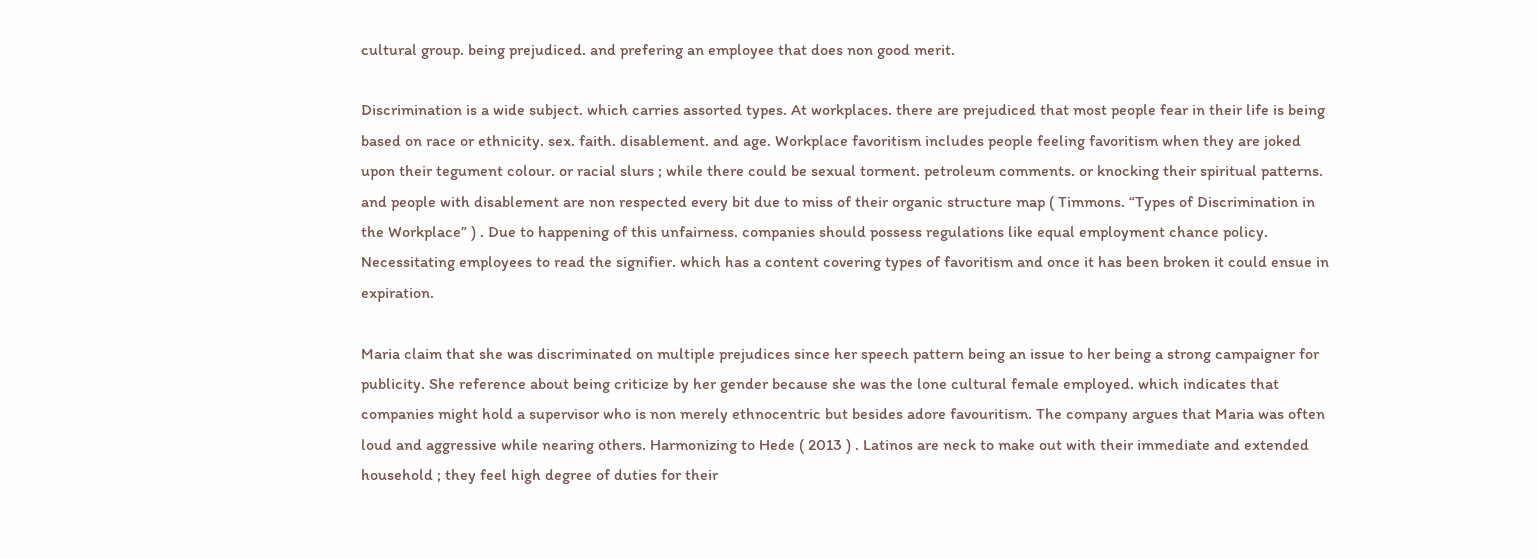cultural group. being prejudiced. and prefering an employee that does non good merit.

Discrimination is a wide subject. which carries assorted types. At workplaces. there are prejudiced that most people fear in their life is being based on race or ethnicity. sex. faith. disablement. and age. Workplace favoritism includes people feeling favoritism when they are joked upon their tegument colour. or racial slurs ; while there could be sexual torment. petroleum comments. or knocking their spiritual patterns. and people with disablement are non respected every bit due to miss of their organic structure map ( Timmons. “Types of Discrimination in the Workplace” ) . Due to happening of this unfairness. companies should possess regulations like equal employment chance policy. Necessitating employees to read the signifier. which has a content covering types of favoritism and once it has been broken it could ensue in expiration.

Maria claim that she was discriminated on multiple prejudices since her speech pattern being an issue to her being a strong campaigner for publicity. She reference about being criticize by her gender because she was the lone cultural female employed. which indicates that companies might hold a supervisor who is non merely ethnocentric but besides adore favouritism. The company argues that Maria was often loud and aggressive while nearing others. Harmonizing to Hede ( 2013 ) . Latinos are neck to make out with their immediate and extended household ; they feel high degree of duties for their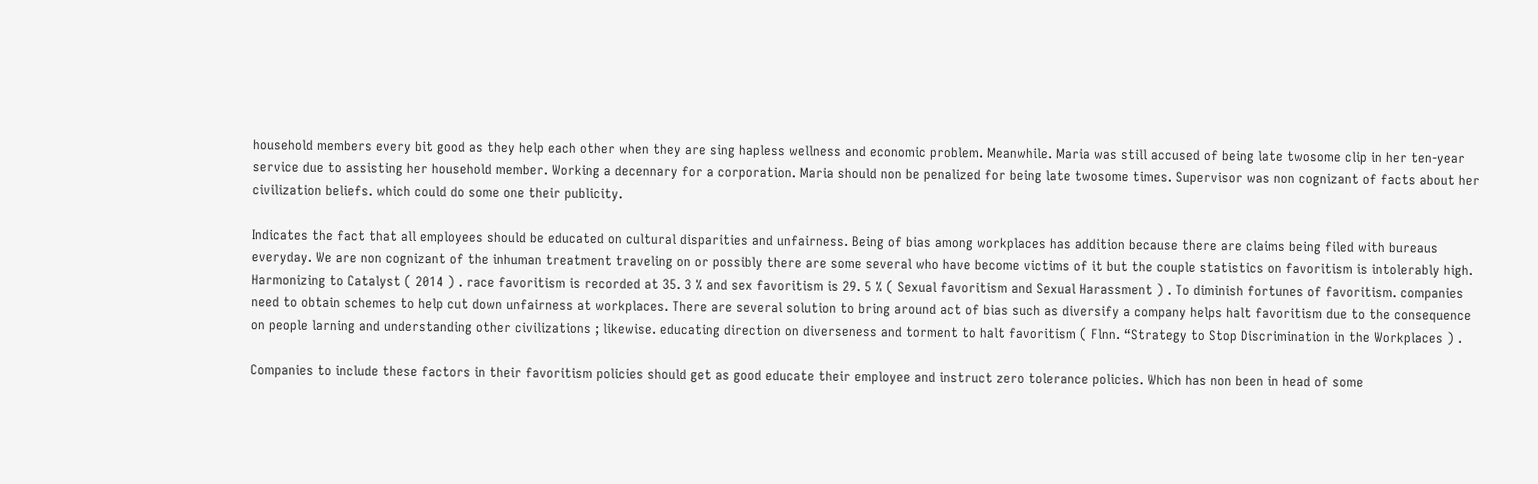household members every bit good as they help each other when they are sing hapless wellness and economic problem. Meanwhile. Maria was still accused of being late twosome clip in her ten-year service due to assisting her household member. Working a decennary for a corporation. Maria should non be penalized for being late twosome times. Supervisor was non cognizant of facts about her civilization beliefs. which could do some one their publicity.

Indicates the fact that all employees should be educated on cultural disparities and unfairness. Being of bias among workplaces has addition because there are claims being filed with bureaus everyday. We are non cognizant of the inhuman treatment traveling on or possibly there are some several who have become victims of it but the couple statistics on favoritism is intolerably high. Harmonizing to Catalyst ( 2014 ) . race favoritism is recorded at 35. 3 % and sex favoritism is 29. 5 % ( Sexual favoritism and Sexual Harassment ) . To diminish fortunes of favoritism. companies need to obtain schemes to help cut down unfairness at workplaces. There are several solution to bring around act of bias such as diversify a company helps halt favoritism due to the consequence on people larning and understanding other civilizations ; likewise. educating direction on diverseness and torment to halt favoritism ( Flnn. “Strategy to Stop Discrimination in the Workplaces ) .

Companies to include these factors in their favoritism policies should get as good educate their employee and instruct zero tolerance policies. Which has non been in head of some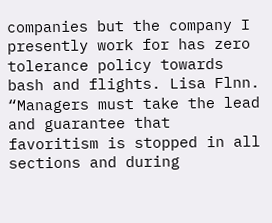companies but the company I presently work for has zero tolerance policy towards bash and flights. Lisa Flnn. “Managers must take the lead and guarantee that favoritism is stopped in all sections and during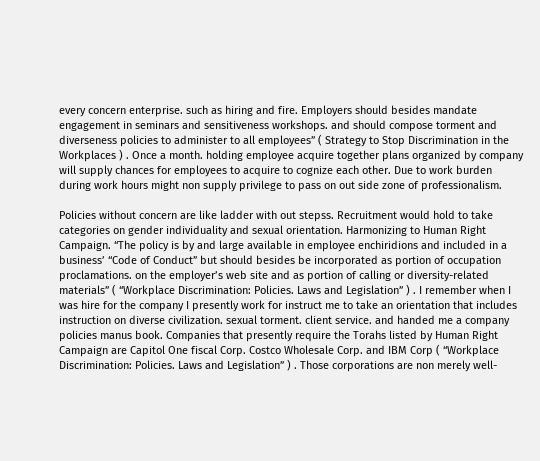every concern enterprise. such as hiring and fire. Employers should besides mandate engagement in seminars and sensitiveness workshops. and should compose torment and diverseness policies to administer to all employees” ( Strategy to Stop Discrimination in the Workplaces ) . Once a month. holding employee acquire together plans organized by company will supply chances for employees to acquire to cognize each other. Due to work burden during work hours might non supply privilege to pass on out side zone of professionalism.

Policies without concern are like ladder with out stepss. Recruitment would hold to take categories on gender individuality and sexual orientation. Harmonizing to Human Right Campaign. “The policy is by and large available in employee enchiridions and included in a business’ “Code of Conduct” but should besides be incorporated as portion of occupation proclamations. on the employer’s web site and as portion of calling or diversity-related materials” ( “Workplace Discrimination: Policies. Laws and Legislation” ) . I remember when I was hire for the company I presently work for instruct me to take an orientation that includes instruction on diverse civilization. sexual torment. client service. and handed me a company policies manus book. Companies that presently require the Torahs listed by Human Right Campaign are Capitol One fiscal Corp. Costco Wholesale Corp. and IBM Corp ( “Workplace Discrimination: Policies. Laws and Legislation” ) . Those corporations are non merely well-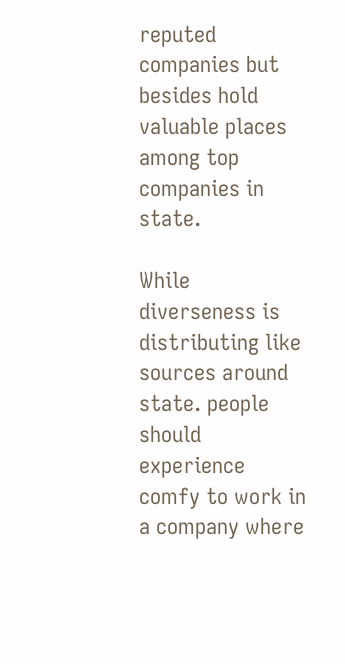reputed companies but besides hold valuable places among top companies in state.

While diverseness is distributing like sources around state. people should experience comfy to work in a company where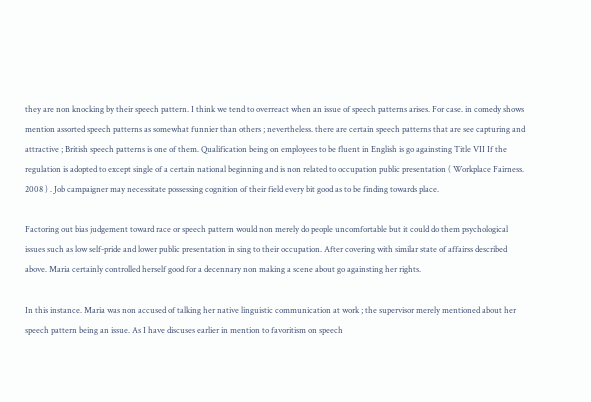they are non knocking by their speech pattern. I think we tend to overreact when an issue of speech patterns arises. For case. in comedy shows mention assorted speech patterns as somewhat funnier than others ; nevertheless. there are certain speech patterns that are see capturing and attractive ; British speech patterns is one of them. Qualification being on employees to be fluent in English is go againsting Title VII If the regulation is adopted to except single of a certain national beginning and is non related to occupation public presentation ( Workplace Fairness. 2008 ) . Job campaigner may necessitate possessing cognition of their field every bit good as to be finding towards place.

Factoring out bias judgement toward race or speech pattern would non merely do people uncomfortable but it could do them psychological issues such as low self-pride and lower public presentation in sing to their occupation. After covering with similar state of affairss described above. Maria certainly controlled herself good for a decennary non making a scene about go againsting her rights.

In this instance. Maria was non accused of talking her native linguistic communication at work ; the supervisor merely mentioned about her speech pattern being an issue. As I have discuses earlier in mention to favoritism on speech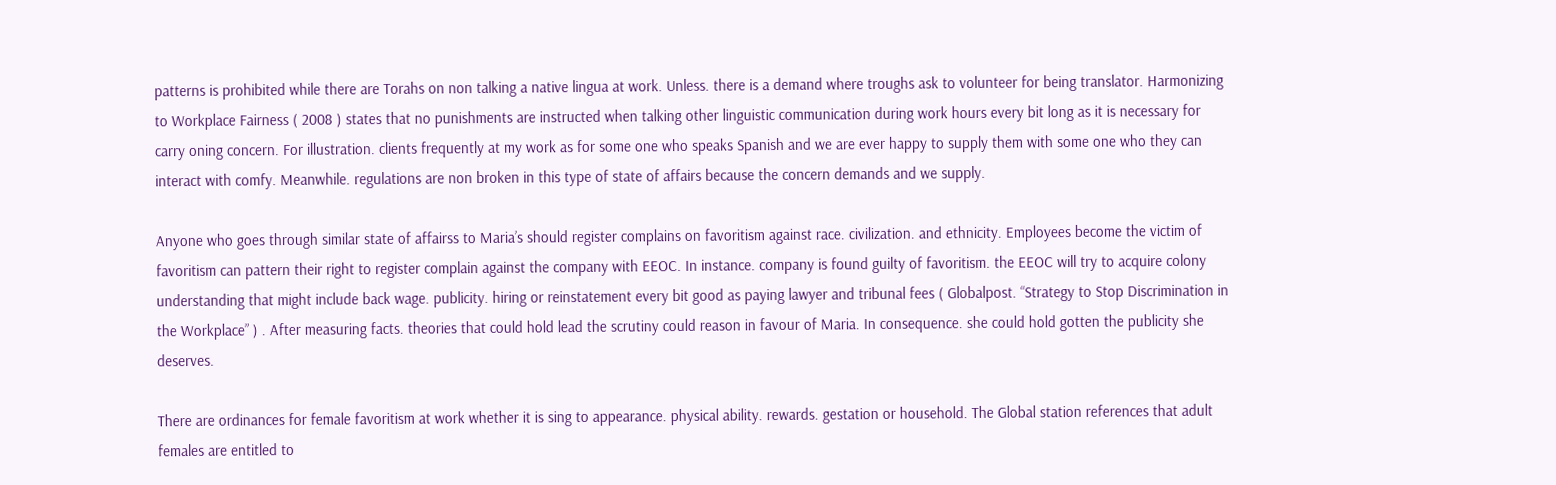patterns is prohibited while there are Torahs on non talking a native lingua at work. Unless. there is a demand where troughs ask to volunteer for being translator. Harmonizing to Workplace Fairness ( 2008 ) states that no punishments are instructed when talking other linguistic communication during work hours every bit long as it is necessary for carry oning concern. For illustration. clients frequently at my work as for some one who speaks Spanish and we are ever happy to supply them with some one who they can interact with comfy. Meanwhile. regulations are non broken in this type of state of affairs because the concern demands and we supply.

Anyone who goes through similar state of affairss to Maria’s should register complains on favoritism against race. civilization. and ethnicity. Employees become the victim of favoritism can pattern their right to register complain against the company with EEOC. In instance. company is found guilty of favoritism. the EEOC will try to acquire colony understanding that might include back wage. publicity. hiring or reinstatement every bit good as paying lawyer and tribunal fees ( Globalpost. “Strategy to Stop Discrimination in the Workplace” ) . After measuring facts. theories that could hold lead the scrutiny could reason in favour of Maria. In consequence. she could hold gotten the publicity she deserves.

There are ordinances for female favoritism at work whether it is sing to appearance. physical ability. rewards. gestation or household. The Global station references that adult females are entitled to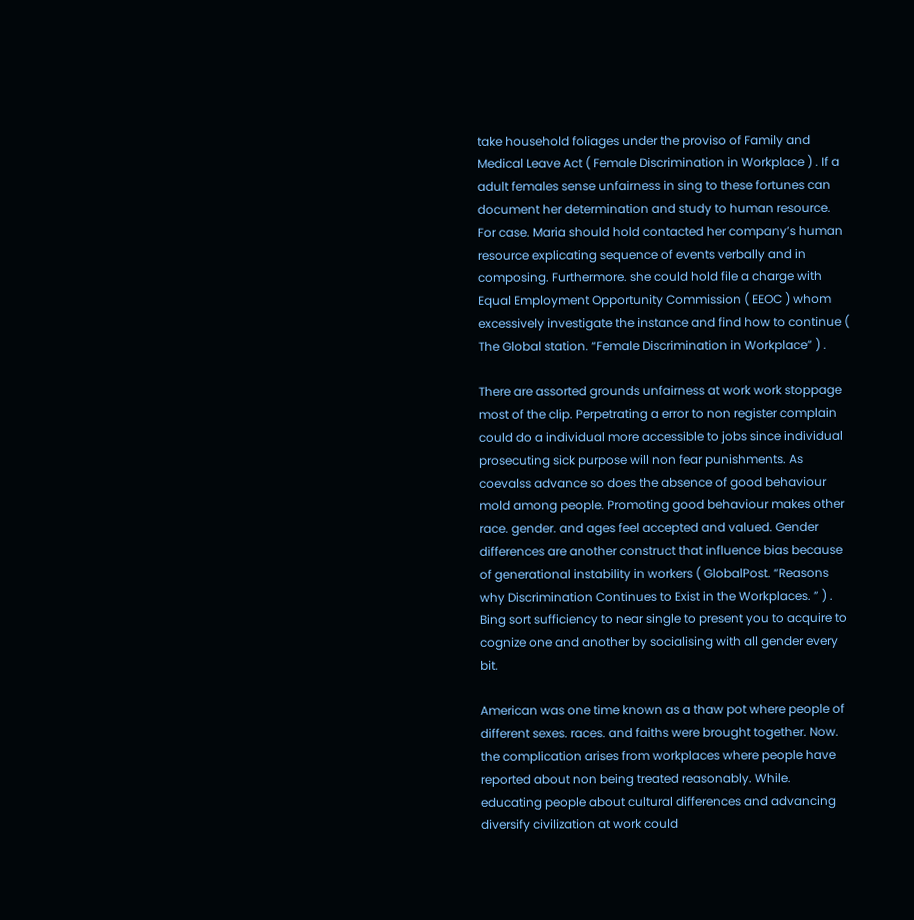take household foliages under the proviso of Family and Medical Leave Act ( Female Discrimination in Workplace ) . If a adult females sense unfairness in sing to these fortunes can document her determination and study to human resource. For case. Maria should hold contacted her company’s human resource explicating sequence of events verbally and in composing. Furthermore. she could hold file a charge with Equal Employment Opportunity Commission ( EEOC ) whom excessively investigate the instance and find how to continue ( The Global station. “Female Discrimination in Workplace” ) .

There are assorted grounds unfairness at work work stoppage most of the clip. Perpetrating a error to non register complain could do a individual more accessible to jobs since individual prosecuting sick purpose will non fear punishments. As coevalss advance so does the absence of good behaviour mold among people. Promoting good behaviour makes other race. gender. and ages feel accepted and valued. Gender differences are another construct that influence bias because of generational instability in workers ( GlobalPost. “Reasons why Discrimination Continues to Exist in the Workplaces. ” ) . Bing sort sufficiency to near single to present you to acquire to cognize one and another by socialising with all gender every bit.

American was one time known as a thaw pot where people of different sexes. races. and faiths were brought together. Now. the complication arises from workplaces where people have reported about non being treated reasonably. While. educating people about cultural differences and advancing diversify civilization at work could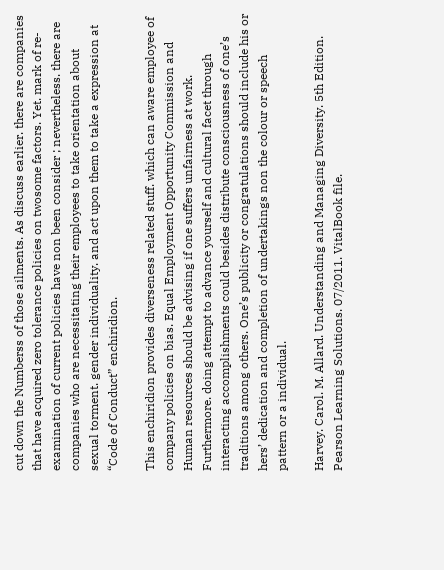cut down the Numberss of those ailments. As discuss earlier. there are companies that have acquired zero tolerance policies on twosome factors. Yet. mark of re-examination of current policies have non been consider ; nevertheless. there are companies who are necessitating their employees to take orientation about sexual torment. gender individuality. and act upon them to take a expression at “Code of Conduct” enchiridion.

This enchiridion provides diverseness related stuff. which can aware employee of company policies on bias. Equal Employment Opportunity Commission and Human resources should be advising if one suffers unfairness at work. Furthermore. doing attempt to advance yourself and cultural facet through interacting accomplishments could besides distribute consciousness of one’s traditions among others. One’s publicity or congratulations should include his or hers’ dedication and completion of undertakings non the colour or speech pattern or a individual.

Harvey. Carol. M. Allard. Understanding and Managing Diversity. 5th Edition. Pearson Learning Solutions. 07/2011. VitalBook file.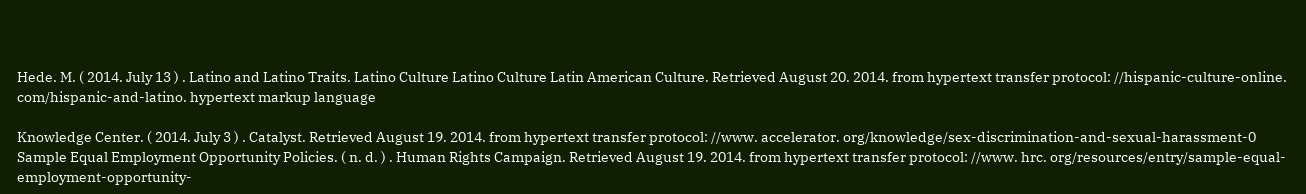Hede. M. ( 2014. July 13 ) . Latino and Latino Traits. Latino Culture Latino Culture Latin American Culture. Retrieved August 20. 2014. from hypertext transfer protocol: //hispanic-culture-online. com/hispanic-and-latino. hypertext markup language

Knowledge Center. ( 2014. July 3 ) . Catalyst. Retrieved August 19. 2014. from hypertext transfer protocol: //www. accelerator. org/knowledge/sex-discrimination-and-sexual-harassment-0 Sample Equal Employment Opportunity Policies. ( n. d. ) . Human Rights Campaign. Retrieved August 19. 2014. from hypertext transfer protocol: //www. hrc. org/resources/entry/sample-equal-employment-opportunity-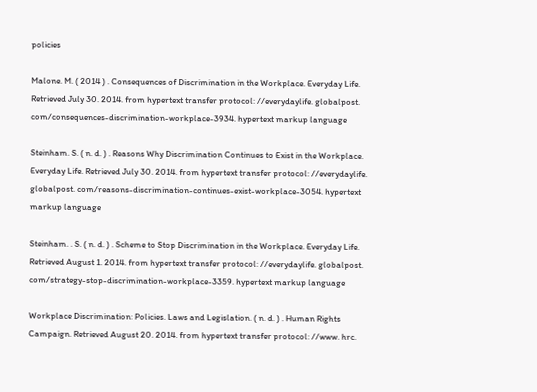policies

Malone. M. ( 2014 ) . Consequences of Discrimination in the Workplace. Everyday Life. Retrieved July 30. 2014. from hypertext transfer protocol: //everydaylife. globalpost. com/consequences-discrimination-workplace-3934. hypertext markup language

Steinham. S. ( n. d. ) . Reasons Why Discrimination Continues to Exist in the Workplace. Everyday Life. Retrieved July 30. 2014. from hypertext transfer protocol: //everydaylife. globalpost. com/reasons-discrimination-continues-exist-workplace-3054. hypertext markup language

Steinham. . S. ( n. d. ) . Scheme to Stop Discrimination in the Workplace. Everyday Life. Retrieved August 1. 2014. from hypertext transfer protocol: //everydaylife. globalpost. com/strategy-stop-discrimination-workplace-3359. hypertext markup language

Workplace Discrimination: Policies. Laws and Legislation. ( n. d. ) . Human Rights Campaign. Retrieved August 20. 2014. from hypertext transfer protocol: //www. hrc.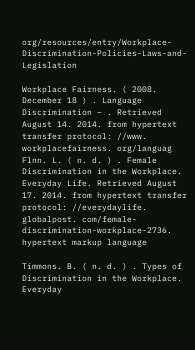org/resources/entry/Workplace-Discrimination-Policies-Laws-and-Legislation

Workplace Fairness. ( 2008. December 18 ) . Language Discrimination – . Retrieved August 14. 2014. from hypertext transfer protocol: //www. workplacefairness. org/languag Flnn. L. ( n. d. ) . Female Discrimination in the Workplace. Everyday Life. Retrieved August 17. 2014. from hypertext transfer protocol: //everydaylife. globalpost. com/female-discrimination-workplace-2736. hypertext markup language

Timmons. B. ( n. d. ) . Types of Discrimination in the Workplace. Everyday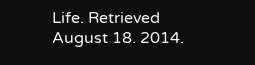Life. Retrieved August 18. 2014.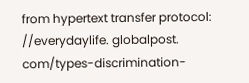from hypertext transfer protocol: //everydaylife. globalpost. com/types-discrimination-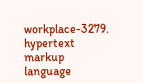workplace-3279. hypertext markup language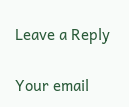Leave a Reply

Your email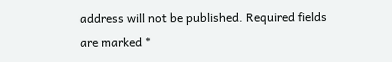address will not be published. Required fields are marked *